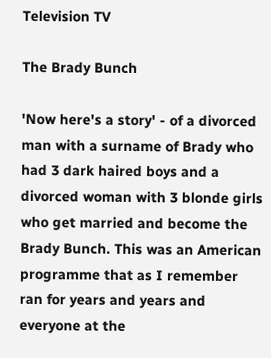Television TV

The Brady Bunch

'Now here's a story' - of a divorced man with a surname of Brady who had 3 dark haired boys and a divorced woman with 3 blonde girls who get married and become the Brady Bunch. This was an American programme that as I remember ran for years and years and everyone at the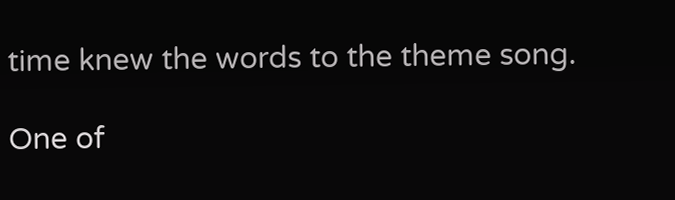time knew the words to the theme song.

One of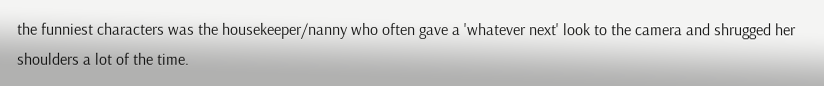the funniest characters was the housekeeper/nanny who often gave a 'whatever next' look to the camera and shrugged her shoulders a lot of the time.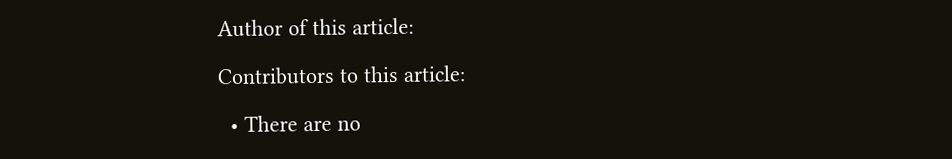Author of this article:

Contributors to this article:

  • There are no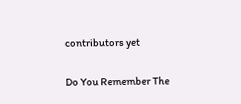contributors yet

Do You Remember The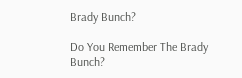Brady Bunch?

Do You Remember The Brady Bunch?